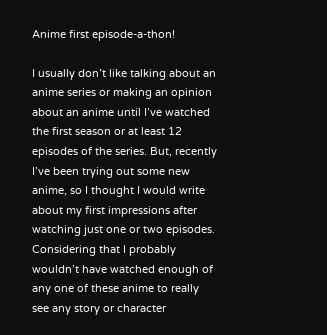Anime first episode-a-thon!

I usually don’t like talking about an anime series or making an opinion about an anime until I’ve watched the first season or at least 12 episodes of the series. But, recently I’ve been trying out some new anime, so I thought I would write about my first impressions after watching just one or two episodes. Considering that I probably wouldn’t have watched enough of any one of these anime to really see any story or character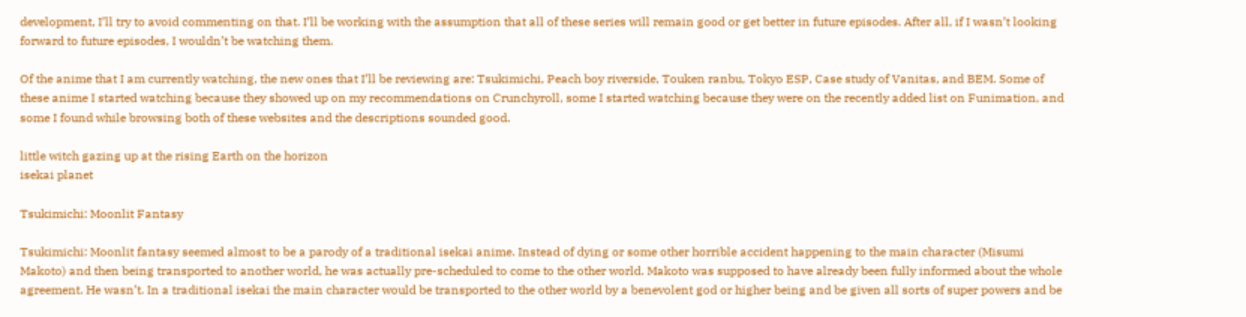development, I’ll try to avoid commenting on that. I’ll be working with the assumption that all of these series will remain good or get better in future episodes. After all, if I wasn’t looking forward to future episodes, I wouldn’t be watching them.

Of the anime that I am currently watching, the new ones that I’ll be reviewing are: Tsukimichi, Peach boy riverside, Touken ranbu, Tokyo ESP, Case study of Vanitas, and BEM. Some of these anime I started watching because they showed up on my recommendations on Crunchyroll, some I started watching because they were on the recently added list on Funimation, and some I found while browsing both of these websites and the descriptions sounded good.

little witch gazing up at the rising Earth on the horizon
isekai planet

Tsukimichi: Moonlit Fantasy

Tsukimichi: Moonlit fantasy seemed almost to be a parody of a traditional isekai anime. Instead of dying or some other horrible accident happening to the main character (Misumi Makoto) and then being transported to another world, he was actually pre-scheduled to come to the other world. Makoto was supposed to have already been fully informed about the whole agreement. He wasn’t. In a traditional isekai the main character would be transported to the other world by a benevolent god or higher being and be given all sorts of super powers and be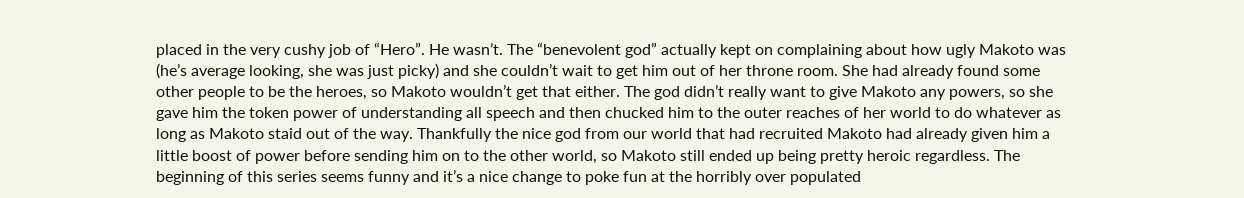placed in the very cushy job of “Hero”. He wasn’t. The “benevolent god” actually kept on complaining about how ugly Makoto was (he’s average looking, she was just picky) and she couldn’t wait to get him out of her throne room. She had already found some other people to be the heroes, so Makoto wouldn’t get that either. The god didn’t really want to give Makoto any powers, so she gave him the token power of understanding all speech and then chucked him to the outer reaches of her world to do whatever as long as Makoto staid out of the way. Thankfully the nice god from our world that had recruited Makoto had already given him a little boost of power before sending him on to the other world, so Makoto still ended up being pretty heroic regardless. The beginning of this series seems funny and it’s a nice change to poke fun at the horribly over populated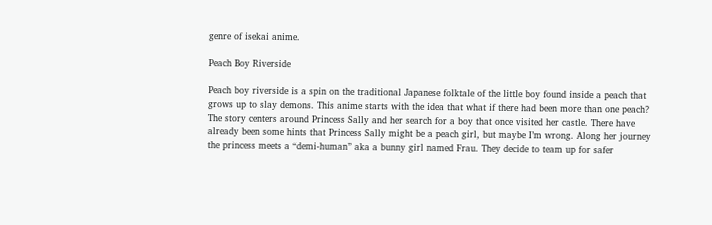genre of isekai anime.

Peach Boy Riverside

Peach boy riverside is a spin on the traditional Japanese folktale of the little boy found inside a peach that grows up to slay demons. This anime starts with the idea that what if there had been more than one peach? The story centers around Princess Sally and her search for a boy that once visited her castle. There have already been some hints that Princess Sally might be a peach girl, but maybe I’m wrong. Along her journey the princess meets a “demi-human” aka a bunny girl named Frau. They decide to team up for safer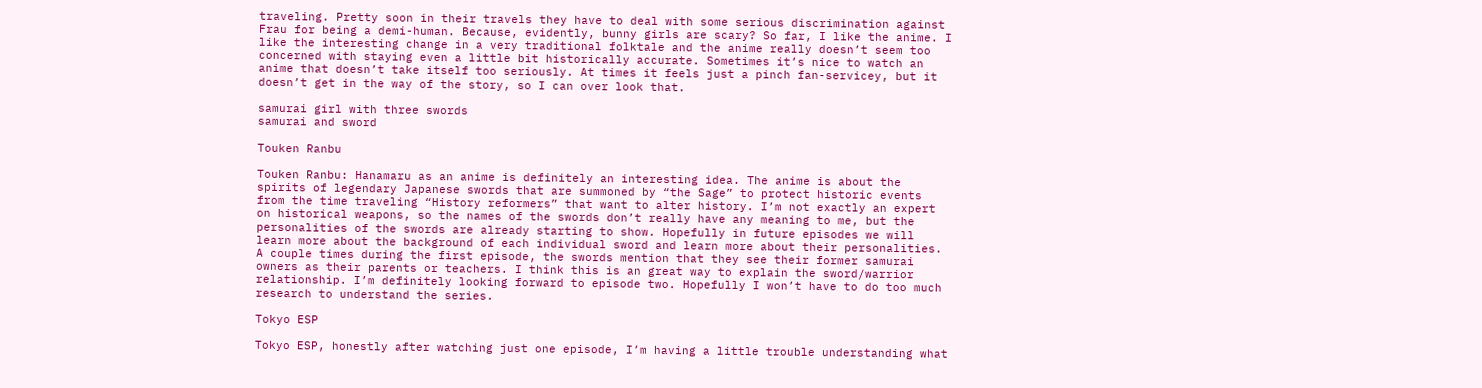traveling. Pretty soon in their travels they have to deal with some serious discrimination against Frau for being a demi-human. Because, evidently, bunny girls are scary? So far, I like the anime. I like the interesting change in a very traditional folktale and the anime really doesn’t seem too concerned with staying even a little bit historically accurate. Sometimes it’s nice to watch an anime that doesn’t take itself too seriously. At times it feels just a pinch fan-servicey, but it doesn’t get in the way of the story, so I can over look that.

samurai girl with three swords
samurai and sword

Touken Ranbu

Touken Ranbu: Hanamaru as an anime is definitely an interesting idea. The anime is about the spirits of legendary Japanese swords that are summoned by “the Sage” to protect historic events from the time traveling “History reformers” that want to alter history. I’m not exactly an expert on historical weapons, so the names of the swords don’t really have any meaning to me, but the personalities of the swords are already starting to show. Hopefully in future episodes we will learn more about the background of each individual sword and learn more about their personalities. A couple times during the first episode, the swords mention that they see their former samurai owners as their parents or teachers. I think this is an great way to explain the sword/warrior relationship. I’m definitely looking forward to episode two. Hopefully I won’t have to do too much research to understand the series.

Tokyo ESP

Tokyo ESP, honestly after watching just one episode, I’m having a little trouble understanding what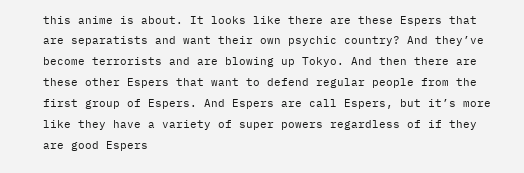this anime is about. It looks like there are these Espers that are separatists and want their own psychic country? And they’ve become terrorists and are blowing up Tokyo. And then there are these other Espers that want to defend regular people from the first group of Espers. And Espers are call Espers, but it’s more like they have a variety of super powers regardless of if they are good Espers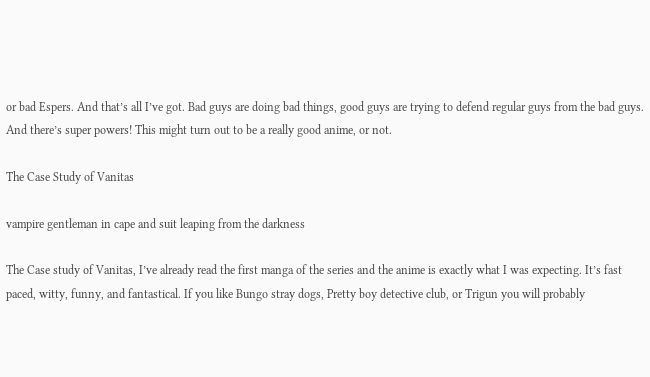or bad Espers. And that’s all I’ve got. Bad guys are doing bad things, good guys are trying to defend regular guys from the bad guys. And there’s super powers! This might turn out to be a really good anime, or not.

The Case Study of Vanitas

vampire gentleman in cape and suit leaping from the darkness

The Case study of Vanitas, I’ve already read the first manga of the series and the anime is exactly what I was expecting. It’s fast paced, witty, funny, and fantastical. If you like Bungo stray dogs, Pretty boy detective club, or Trigun you will probably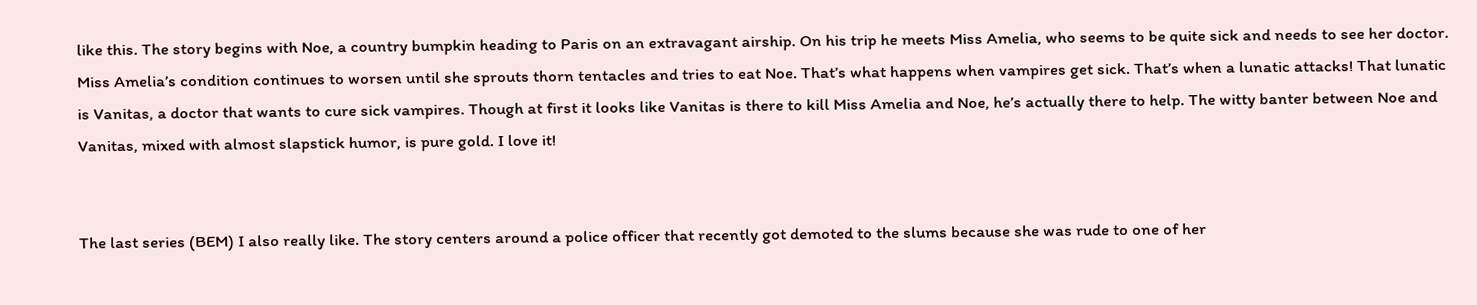like this. The story begins with Noe, a country bumpkin heading to Paris on an extravagant airship. On his trip he meets Miss Amelia, who seems to be quite sick and needs to see her doctor. Miss Amelia’s condition continues to worsen until she sprouts thorn tentacles and tries to eat Noe. That’s what happens when vampires get sick. That’s when a lunatic attacks! That lunatic is Vanitas, a doctor that wants to cure sick vampires. Though at first it looks like Vanitas is there to kill Miss Amelia and Noe, he’s actually there to help. The witty banter between Noe and Vanitas, mixed with almost slapstick humor, is pure gold. I love it!


The last series (BEM) I also really like. The story centers around a police officer that recently got demoted to the slums because she was rude to one of her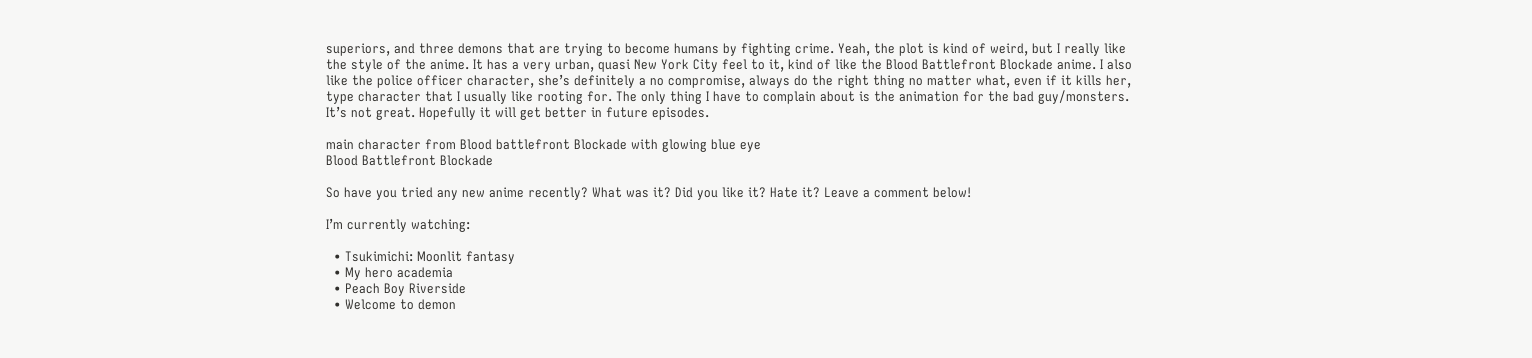superiors, and three demons that are trying to become humans by fighting crime. Yeah, the plot is kind of weird, but I really like the style of the anime. It has a very urban, quasi New York City feel to it, kind of like the Blood Battlefront Blockade anime. I also like the police officer character, she’s definitely a no compromise, always do the right thing no matter what, even if it kills her, type character that I usually like rooting for. The only thing I have to complain about is the animation for the bad guy/monsters. It’s not great. Hopefully it will get better in future episodes.

main character from Blood battlefront Blockade with glowing blue eye
Blood Battlefront Blockade

So have you tried any new anime recently? What was it? Did you like it? Hate it? Leave a comment below!

I’m currently watching:

  • Tsukimichi: Moonlit fantasy
  • My hero academia
  • Peach Boy Riverside
  • Welcome to demon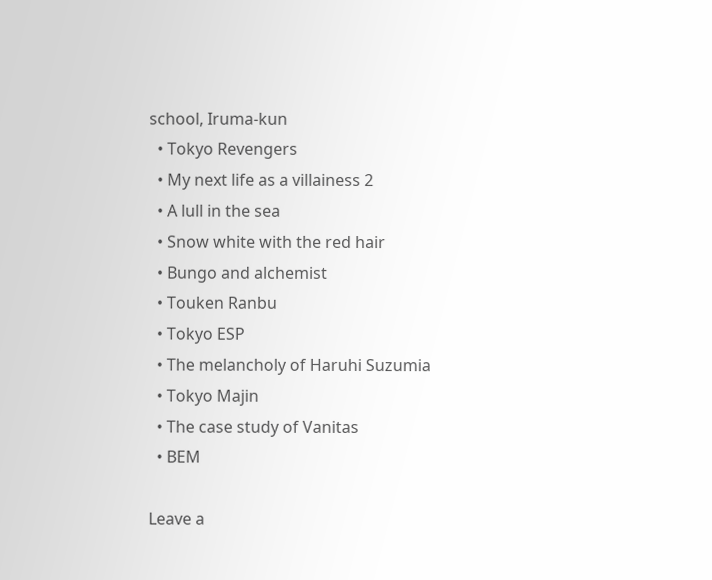school, Iruma-kun
  • Tokyo Revengers
  • My next life as a villainess 2
  • A lull in the sea
  • Snow white with the red hair
  • Bungo and alchemist
  • Touken Ranbu
  • Tokyo ESP
  • The melancholy of Haruhi Suzumia
  • Tokyo Majin
  • The case study of Vanitas
  • BEM

Leave a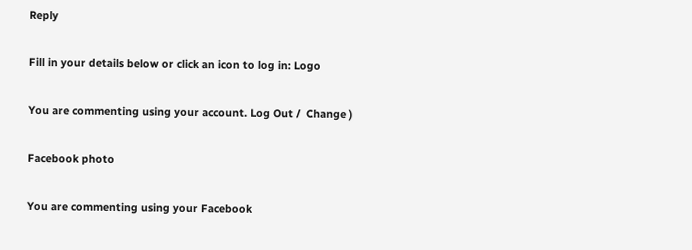Reply

Fill in your details below or click an icon to log in: Logo

You are commenting using your account. Log Out /  Change )

Facebook photo

You are commenting using your Facebook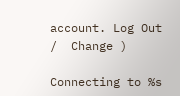account. Log Out /  Change )

Connecting to %s